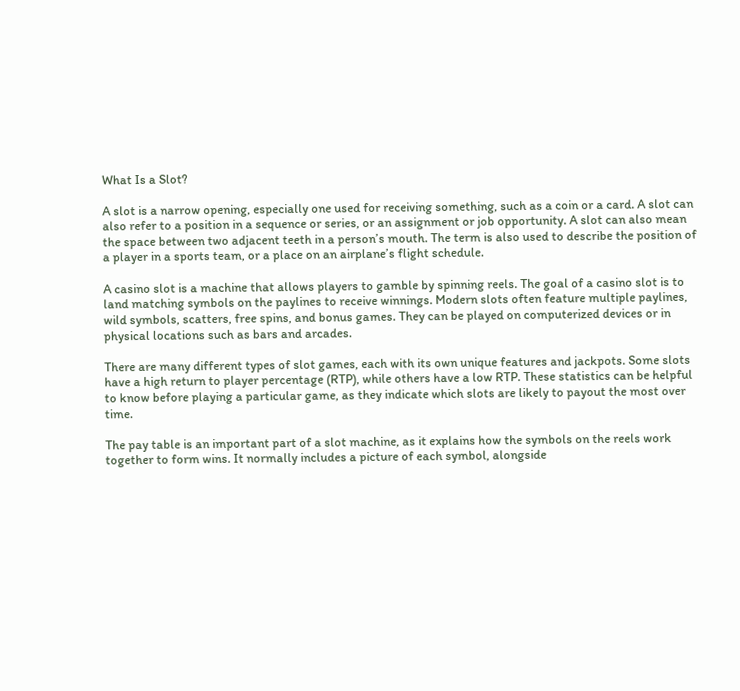What Is a Slot?

A slot is a narrow opening, especially one used for receiving something, such as a coin or a card. A slot can also refer to a position in a sequence or series, or an assignment or job opportunity. A slot can also mean the space between two adjacent teeth in a person’s mouth. The term is also used to describe the position of a player in a sports team, or a place on an airplane’s flight schedule.

A casino slot is a machine that allows players to gamble by spinning reels. The goal of a casino slot is to land matching symbols on the paylines to receive winnings. Modern slots often feature multiple paylines, wild symbols, scatters, free spins, and bonus games. They can be played on computerized devices or in physical locations such as bars and arcades.

There are many different types of slot games, each with its own unique features and jackpots. Some slots have a high return to player percentage (RTP), while others have a low RTP. These statistics can be helpful to know before playing a particular game, as they indicate which slots are likely to payout the most over time.

The pay table is an important part of a slot machine, as it explains how the symbols on the reels work together to form wins. It normally includes a picture of each symbol, alongside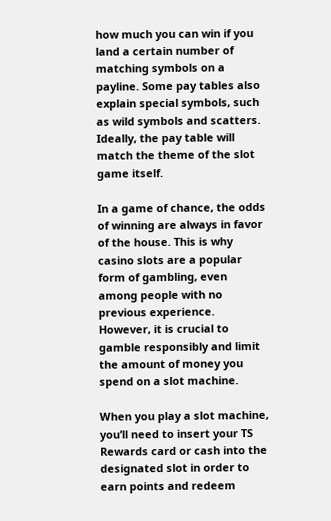how much you can win if you land a certain number of matching symbols on a payline. Some pay tables also explain special symbols, such as wild symbols and scatters. Ideally, the pay table will match the theme of the slot game itself.

In a game of chance, the odds of winning are always in favor of the house. This is why casino slots are a popular form of gambling, even among people with no previous experience. However, it is crucial to gamble responsibly and limit the amount of money you spend on a slot machine.

When you play a slot machine, you’ll need to insert your TS Rewards card or cash into the designated slot in order to earn points and redeem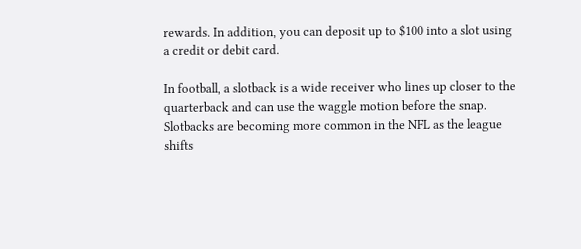rewards. In addition, you can deposit up to $100 into a slot using a credit or debit card.

In football, a slotback is a wide receiver who lines up closer to the quarterback and can use the waggle motion before the snap. Slotbacks are becoming more common in the NFL as the league shifts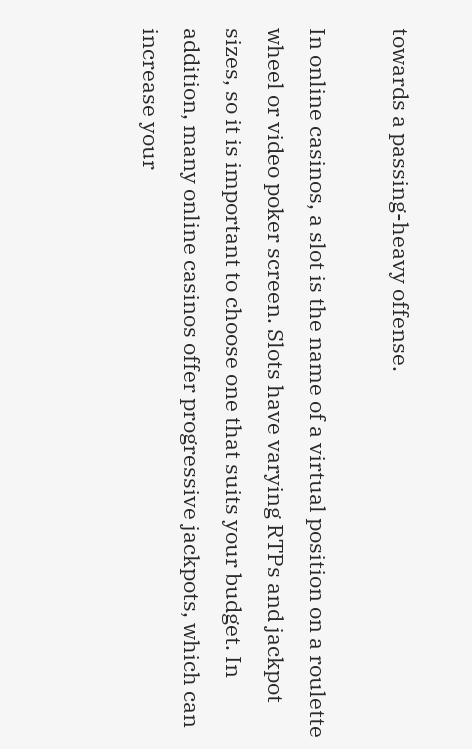towards a passing-heavy offense.

In online casinos, a slot is the name of a virtual position on a roulette wheel or video poker screen. Slots have varying RTPs and jackpot sizes, so it is important to choose one that suits your budget. In addition, many online casinos offer progressive jackpots, which can increase your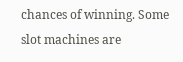chances of winning. Some slot machines are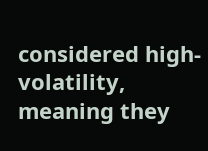considered high-volatility, meaning they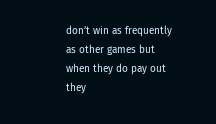don’t win as frequently as other games but when they do pay out they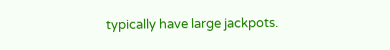typically have large jackpots.